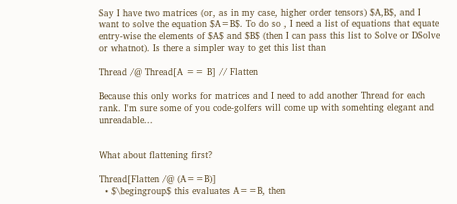Say I have two matrices (or, as in my case, higher order tensors) $A,B$, and I want to solve the equation $A=B$. To do so , I need a list of equations that equate entry-wise the elements of $A$ and $B$ (then I can pass this list to Solve or DSolve or whatnot). Is there a simpler way to get this list than

Thread /@ Thread[A == B] // Flatten

Because this only works for matrices and I need to add another Thread for each rank. I'm sure some of you code-golfers will come up with somehting elegant and unreadable...


What about flattening first?

Thread[Flatten /@ (A==B)]
  • $\begingroup$ this evaluates A==B, then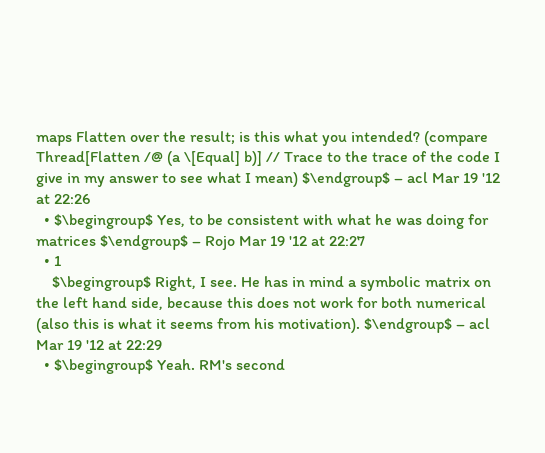maps Flatten over the result; is this what you intended? (compare Thread[Flatten /@ (a \[Equal] b)] // Trace to the trace of the code I give in my answer to see what I mean) $\endgroup$ – acl Mar 19 '12 at 22:26
  • $\begingroup$ Yes, to be consistent with what he was doing for matrices $\endgroup$ – Rojo Mar 19 '12 at 22:27
  • 1
    $\begingroup$ Right, I see. He has in mind a symbolic matrix on the left hand side, because this does not work for both numerical (also this is what it seems from his motivation). $\endgroup$ – acl Mar 19 '12 at 22:29
  • $\begingroup$ Yeah. RM's second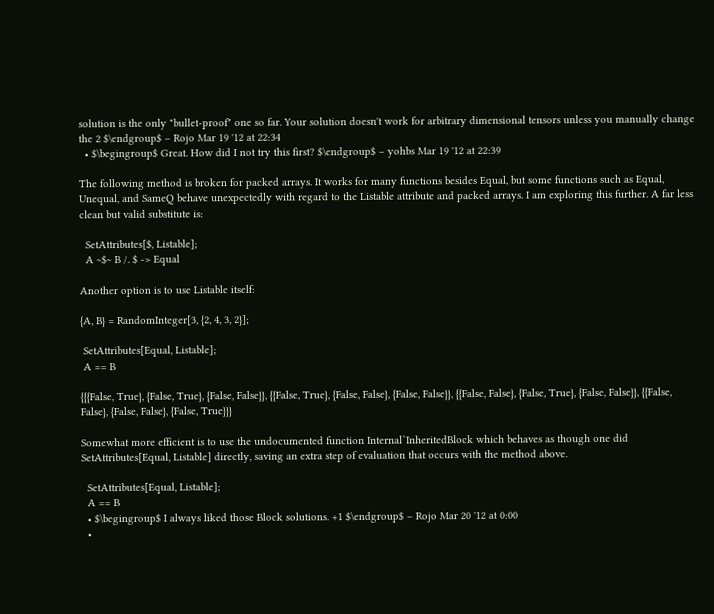solution is the only "bullet-proof" one so far. Your solution doesn't work for arbitrary dimensional tensors unless you manually change the 2 $\endgroup$ – Rojo Mar 19 '12 at 22:34
  • $\begingroup$ Great. How did I not try this first? $\endgroup$ – yohbs Mar 19 '12 at 22:39

The following method is broken for packed arrays. It works for many functions besides Equal, but some functions such as Equal, Unequal, and SameQ behave unexpectedly with regard to the Listable attribute and packed arrays. I am exploring this further. A far less clean but valid substitute is:

  SetAttributes[$, Listable];
  A ~$~ B /. $ -> Equal

Another option is to use Listable itself:

{A, B} = RandomInteger[3, {2, 4, 3, 2}];

 SetAttributes[Equal, Listable];
 A == B

{{{False, True}, {False, True}, {False, False}}, {{False, True}, {False, False}, {False, False}}, {{False, False}, {False, True}, {False, False}}, {{False, False}, {False, False}, {False, True}}}

Somewhat more efficient is to use the undocumented function Internal`InheritedBlock which behaves as though one did SetAttributes[Equal, Listable] directly, saving an extra step of evaluation that occurs with the method above.

  SetAttributes[Equal, Listable];
  A == B
  • $\begingroup$ I always liked those Block solutions. +1 $\endgroup$ – Rojo Mar 20 '12 at 0:00
  •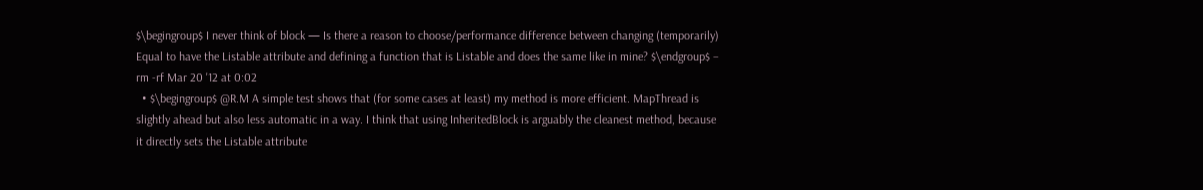$\begingroup$ I never think of block — Is there a reason to choose/performance difference between changing (temporarily) Equal to have the Listable attribute and defining a function that is Listable and does the same like in mine? $\endgroup$ – rm -rf Mar 20 '12 at 0:02
  • $\begingroup$ @R.M A simple test shows that (for some cases at least) my method is more efficient. MapThread is slightly ahead but also less automatic in a way. I think that using InheritedBlock is arguably the cleanest method, because it directly sets the Listable attribute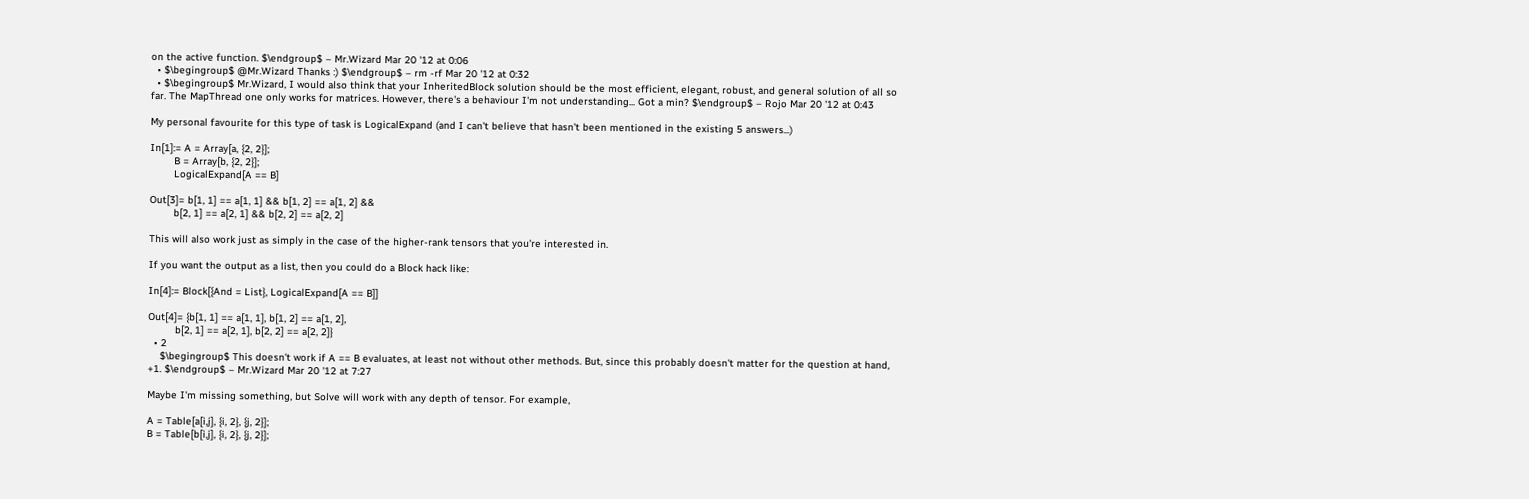on the active function. $\endgroup$ – Mr.Wizard Mar 20 '12 at 0:06
  • $\begingroup$ @Mr.Wizard Thanks :) $\endgroup$ – rm -rf Mar 20 '12 at 0:32
  • $\begingroup$ Mr.Wizard, I would also think that your InheritedBlock solution should be the most efficient, elegant, robust, and general solution of all so far. The MapThread one only works for matrices. However, there's a behaviour I'm not understanding... Got a min? $\endgroup$ – Rojo Mar 20 '12 at 0:43

My personal favourite for this type of task is LogicalExpand (and I can't believe that hasn't been mentioned in the existing 5 answers...)

In[1]:= A = Array[a, {2, 2}];
        B = Array[b, {2, 2}];
        LogicalExpand[A == B]

Out[3]= b[1, 1] == a[1, 1] && b[1, 2] == a[1, 2] &&
        b[2, 1] == a[2, 1] && b[2, 2] == a[2, 2]

This will also work just as simply in the case of the higher-rank tensors that you're interested in.

If you want the output as a list, then you could do a Block hack like:

In[4]:= Block[{And = List}, LogicalExpand[A == B]]

Out[4]= {b[1, 1] == a[1, 1], b[1, 2] == a[1, 2],
         b[2, 1] == a[2, 1], b[2, 2] == a[2, 2]}
  • 2
    $\begingroup$ This doesn't work if A == B evaluates, at least not without other methods. But, since this probably doesn't matter for the question at hand, +1. $\endgroup$ – Mr.Wizard Mar 20 '12 at 7:27

Maybe I'm missing something, but Solve will work with any depth of tensor. For example,

A = Table[a[i,j], {i, 2}, {j, 2}];
B = Table[b[i,j], {i, 2}, {j, 2}];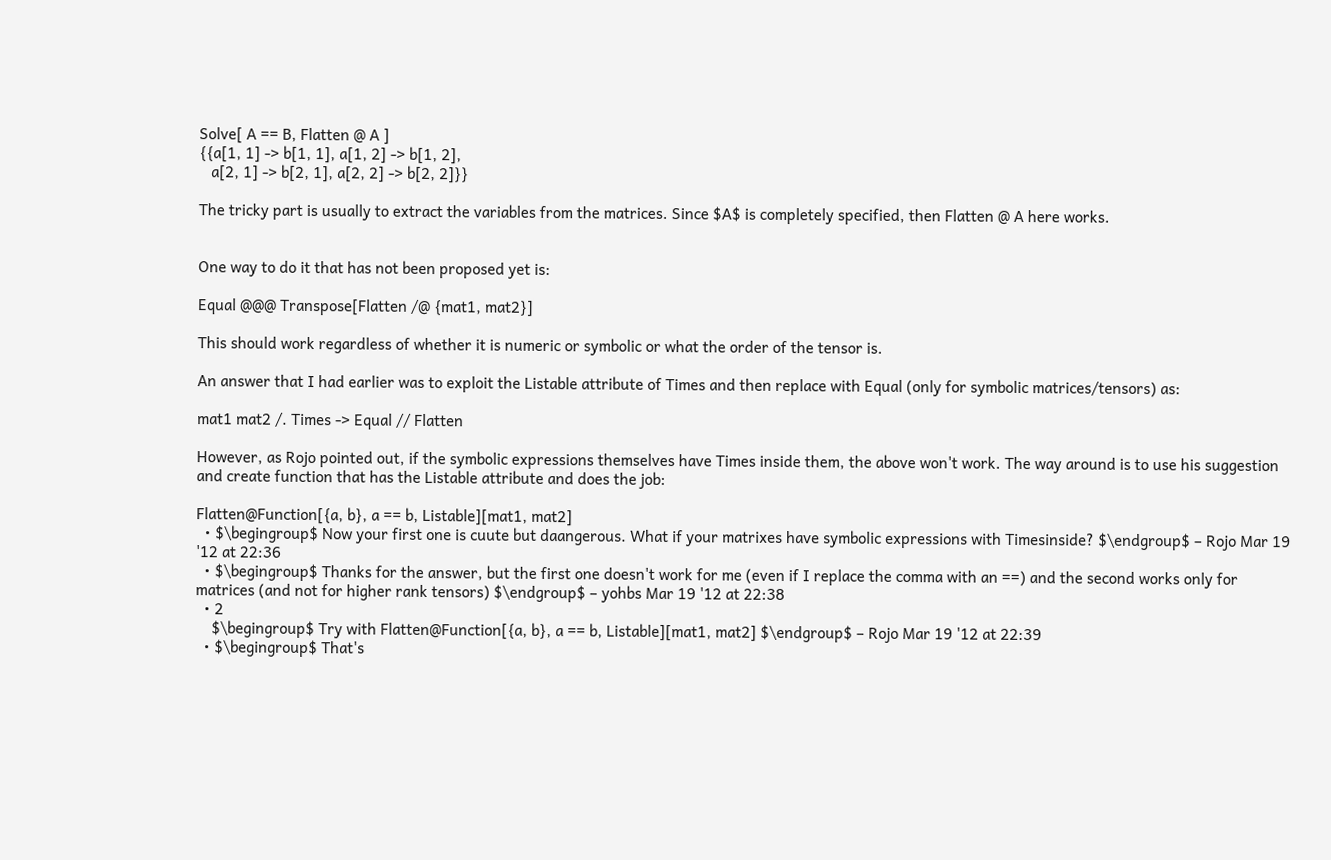Solve[ A == B, Flatten @ A ]
{{a[1, 1] -> b[1, 1], a[1, 2] -> b[1, 2],
   a[2, 1] -> b[2, 1], a[2, 2] -> b[2, 2]}}

The tricky part is usually to extract the variables from the matrices. Since $A$ is completely specified, then Flatten @ A here works.


One way to do it that has not been proposed yet is:

Equal @@@ Transpose[Flatten /@ {mat1, mat2}]

This should work regardless of whether it is numeric or symbolic or what the order of the tensor is.

An answer that I had earlier was to exploit the Listable attribute of Times and then replace with Equal (only for symbolic matrices/tensors) as:

mat1 mat2 /. Times -> Equal // Flatten

However, as Rojo pointed out, if the symbolic expressions themselves have Times inside them, the above won't work. The way around is to use his suggestion and create function that has the Listable attribute and does the job:

Flatten@Function[{a, b}, a == b, Listable][mat1, mat2]
  • $\begingroup$ Now your first one is cuute but daangerous. What if your matrixes have symbolic expressions with Timesinside? $\endgroup$ – Rojo Mar 19 '12 at 22:36
  • $\begingroup$ Thanks for the answer, but the first one doesn't work for me (even if I replace the comma with an ==) and the second works only for matrices (and not for higher rank tensors) $\endgroup$ – yohbs Mar 19 '12 at 22:38
  • 2
    $\begingroup$ Try with Flatten@Function[{a, b}, a == b, Listable][mat1, mat2] $\endgroup$ – Rojo Mar 19 '12 at 22:39
  • $\begingroup$ That's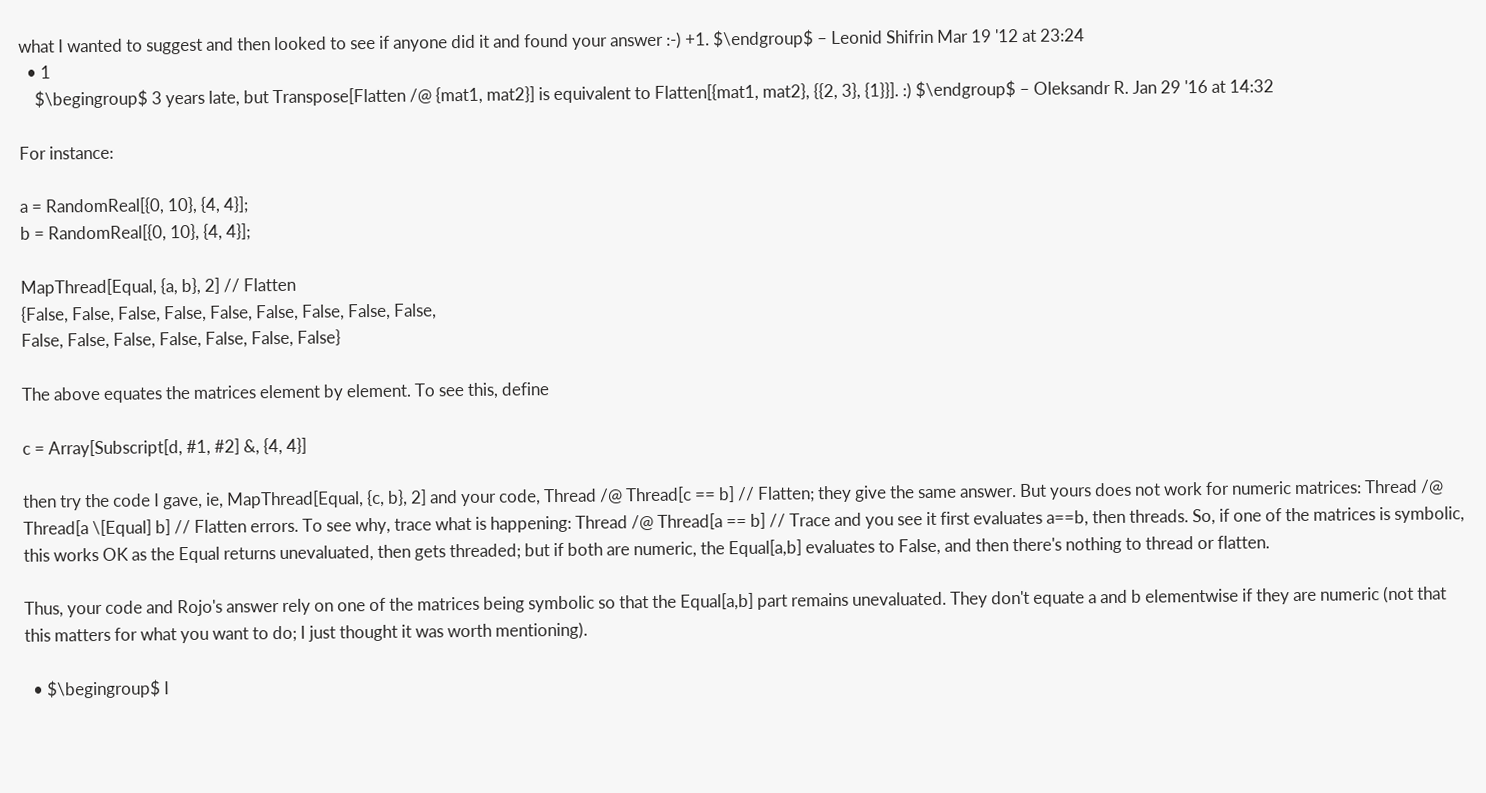what I wanted to suggest and then looked to see if anyone did it and found your answer :-) +1. $\endgroup$ – Leonid Shifrin Mar 19 '12 at 23:24
  • 1
    $\begingroup$ 3 years late, but Transpose[Flatten /@ {mat1, mat2}] is equivalent to Flatten[{mat1, mat2}, {{2, 3}, {1}}]. :) $\endgroup$ – Oleksandr R. Jan 29 '16 at 14:32

For instance:

a = RandomReal[{0, 10}, {4, 4}];
b = RandomReal[{0, 10}, {4, 4}];

MapThread[Equal, {a, b}, 2] // Flatten
{False, False, False, False, False, False, False, False, False,
False, False, False, False, False, False, False}

The above equates the matrices element by element. To see this, define

c = Array[Subscript[d, #1, #2] &, {4, 4}]

then try the code I gave, ie, MapThread[Equal, {c, b}, 2] and your code, Thread /@ Thread[c == b] // Flatten; they give the same answer. But yours does not work for numeric matrices: Thread /@ Thread[a \[Equal] b] // Flatten errors. To see why, trace what is happening: Thread /@ Thread[a == b] // Trace and you see it first evaluates a==b, then threads. So, if one of the matrices is symbolic, this works OK as the Equal returns unevaluated, then gets threaded; but if both are numeric, the Equal[a,b] evaluates to False, and then there's nothing to thread or flatten.

Thus, your code and Rojo's answer rely on one of the matrices being symbolic so that the Equal[a,b] part remains unevaluated. They don't equate a and b elementwise if they are numeric (not that this matters for what you want to do; I just thought it was worth mentioning).

  • $\begingroup$ I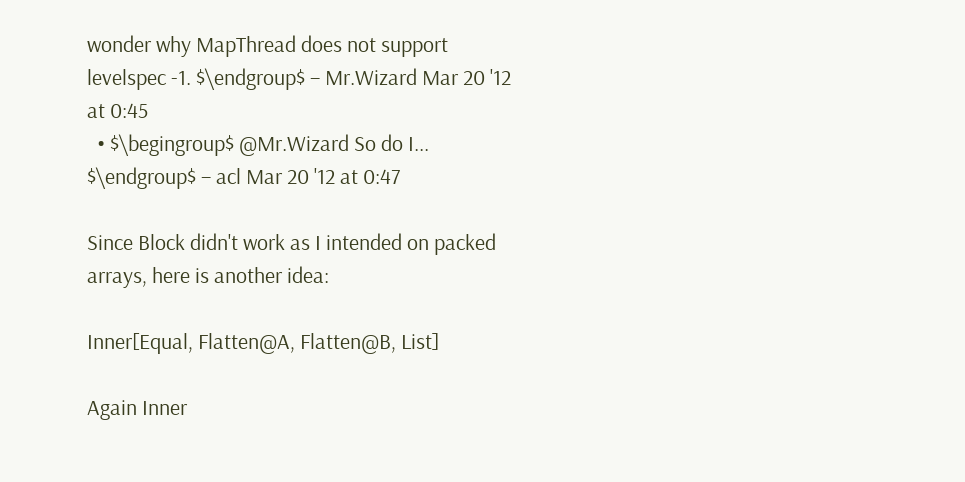wonder why MapThread does not support levelspec -1. $\endgroup$ – Mr.Wizard Mar 20 '12 at 0:45
  • $\begingroup$ @Mr.Wizard So do I... $\endgroup$ – acl Mar 20 '12 at 0:47

Since Block didn't work as I intended on packed arrays, here is another idea:

Inner[Equal, Flatten@A, Flatten@B, List]

Again Inner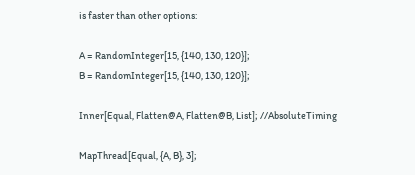is faster than other options:

A = RandomInteger[15, {140, 130, 120}];
B = RandomInteger[15, {140, 130, 120}];

Inner[Equal, Flatten@A, Flatten@B, List]; //AbsoluteTiming

MapThread[Equal, {A, B}, 3];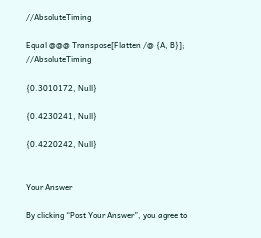//AbsoluteTiming

Equal @@@ Transpose[Flatten /@ {A, B}]; //AbsoluteTiming

{0.3010172, Null}

{0.4230241, Null}

{0.4220242, Null}


Your Answer

By clicking “Post Your Answer”, you agree to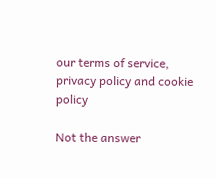our terms of service, privacy policy and cookie policy

Not the answer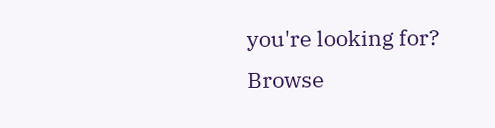you're looking for? Browse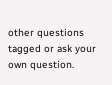other questions tagged or ask your own question.